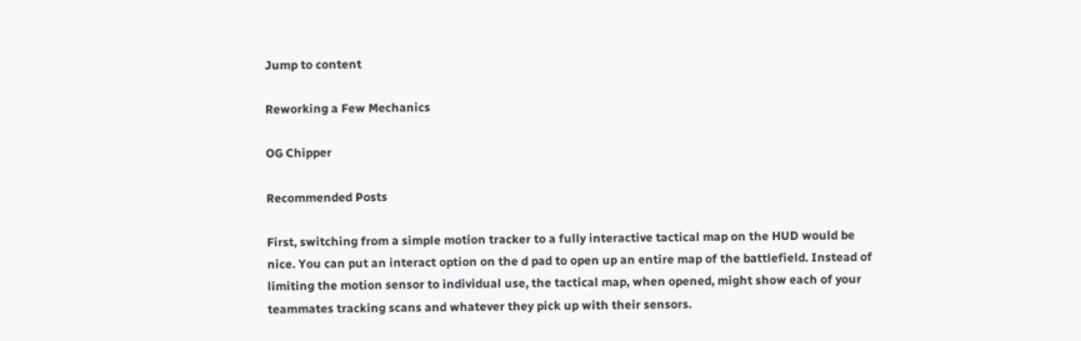Jump to content

Reworking a Few Mechanics

OG Chipper

Recommended Posts

First, switching from a simple motion tracker to a fully interactive tactical map on the HUD would be nice. You can put an interact option on the d pad to open up an entire map of the battlefield. Instead of limiting the motion sensor to individual use, the tactical map, when opened, might show each of your teammates tracking scans and whatever they pick up with their sensors.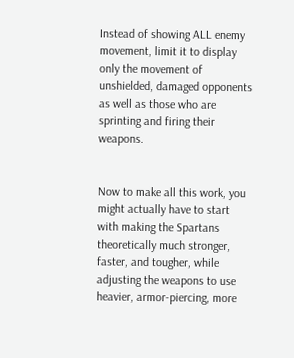Instead of showing ALL enemy movement, limit it to display only the movement of unshielded, damaged opponents as well as those who are sprinting and firing their weapons.


Now to make all this work, you might actually have to start with making the Spartans theoretically much stronger, faster, and tougher, while adjusting the weapons to use heavier, armor-piercing, more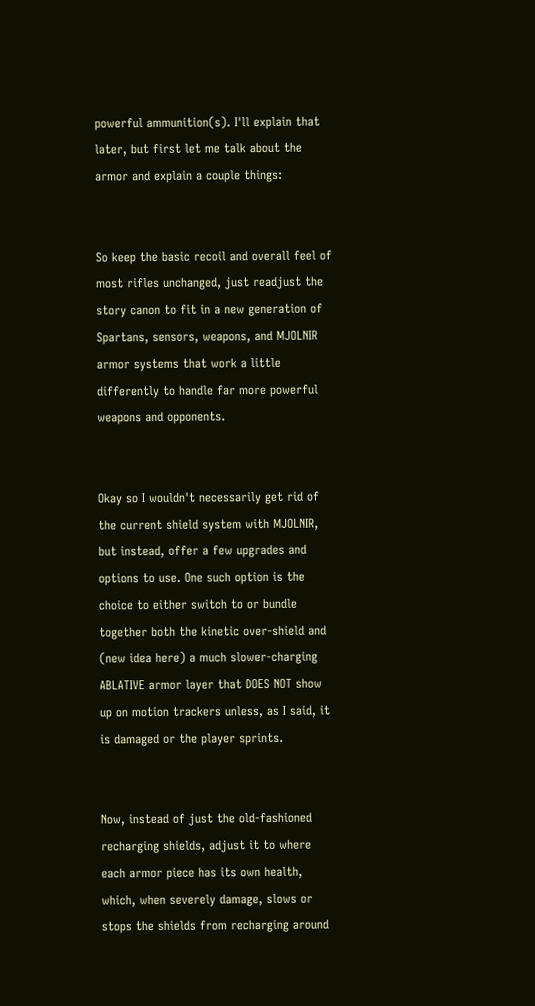powerful ammunition(s). I'll explain that later, but first let me talk about the armor and explain a couple things:


So keep the basic recoil and overall feel of most rifles unchanged, just readjust the story canon to fit in a new generation of Spartans, sensors, weapons, and MJOLNIR armor systems that work a little differently to handle far more powerful weapons and opponents.


Okay so I wouldn't necessarily get rid of the current shield system with MJOLNIR, but instead, offer a few upgrades and options to use. One such option is the choice to either switch to or bundle together both the kinetic over-shield and (new idea here) a much slower-charging ABLATIVE armor layer that DOES NOT show up on motion trackers unless, as I said, it is damaged or the player sprints.


Now, instead of just the old-fashioned recharging shields, adjust it to where each armor piece has its own health, which, when severely damage, slows or stops the shields from recharging around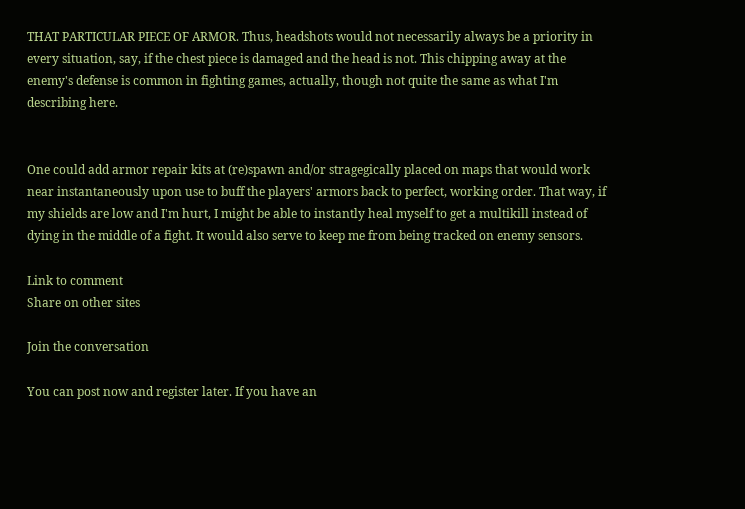THAT PARTICULAR PIECE OF ARMOR. Thus, headshots would not necessarily always be a priority in every situation, say, if the chest piece is damaged and the head is not. This chipping away at the enemy's defense is common in fighting games, actually, though not quite the same as what I'm describing here.


One could add armor repair kits at (re)spawn and/or stragegically placed on maps that would work near instantaneously upon use to buff the players' armors back to perfect, working order. That way, if my shields are low and I'm hurt, I might be able to instantly heal myself to get a multikill instead of dying in the middle of a fight. It would also serve to keep me from being tracked on enemy sensors.

Link to comment
Share on other sites

Join the conversation

You can post now and register later. If you have an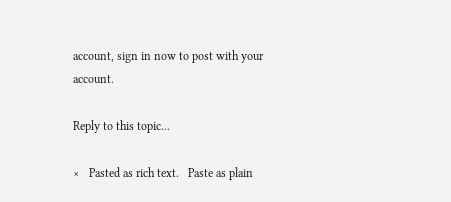account, sign in now to post with your account.

Reply to this topic...

×   Pasted as rich text.   Paste as plain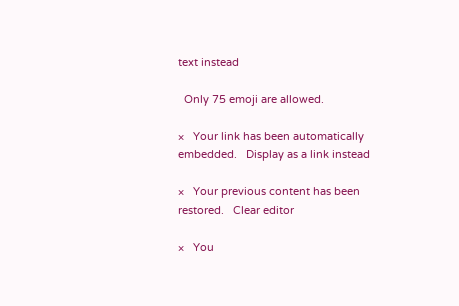text instead

  Only 75 emoji are allowed.

×   Your link has been automatically embedded.   Display as a link instead

×   Your previous content has been restored.   Clear editor

×   You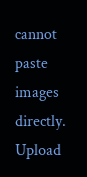cannot paste images directly. Upload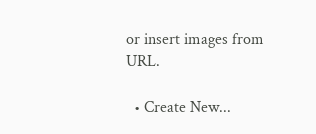or insert images from URL.

  • Create New...